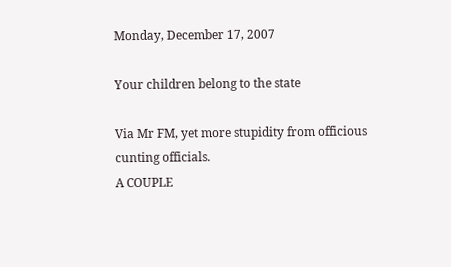Monday, December 17, 2007

Your children belong to the state

Via Mr FM, yet more stupidity from officious cunting officials.
A COUPLE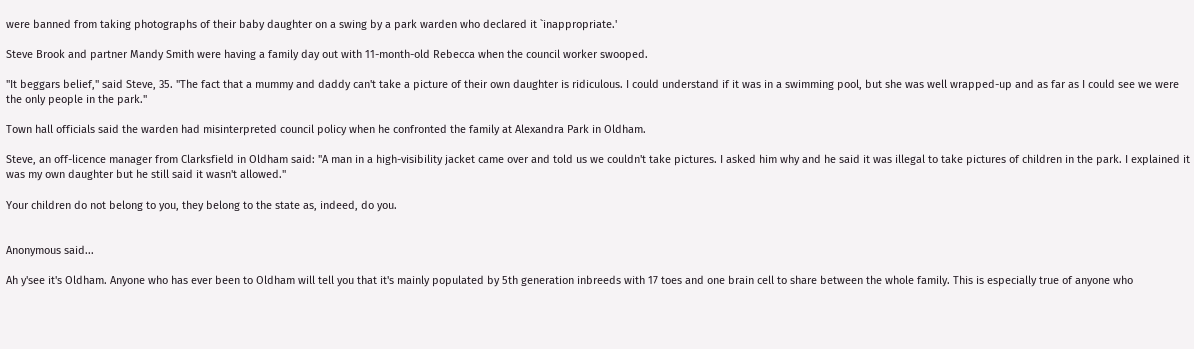were banned from taking photographs of their baby daughter on a swing by a park warden who declared it `inappropriate.'

Steve Brook and partner Mandy Smith were having a family day out with 11-month-old Rebecca when the council worker swooped.

"It beggars belief," said Steve, 35. "The fact that a mummy and daddy can't take a picture of their own daughter is ridiculous. I could understand if it was in a swimming pool, but she was well wrapped-up and as far as I could see we were the only people in the park."

Town hall officials said the warden had misinterpreted council policy when he confronted the family at Alexandra Park in Oldham.

Steve, an off-licence manager from Clarksfield in Oldham said: "A man in a high-visibility jacket came over and told us we couldn't take pictures. I asked him why and he said it was illegal to take pictures of children in the park. I explained it was my own daughter but he still said it wasn't allowed."

Your children do not belong to you, they belong to the state as, indeed, do you.


Anonymous said...

Ah y'see it's Oldham. Anyone who has ever been to Oldham will tell you that it's mainly populated by 5th generation inbreeds with 17 toes and one brain cell to share between the whole family. This is especially true of anyone who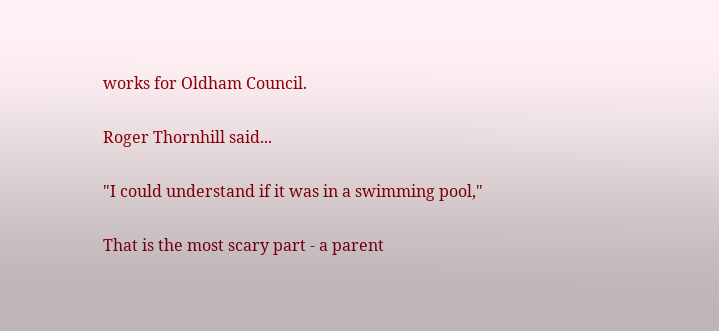works for Oldham Council.

Roger Thornhill said...

"I could understand if it was in a swimming pool,"

That is the most scary part - a parent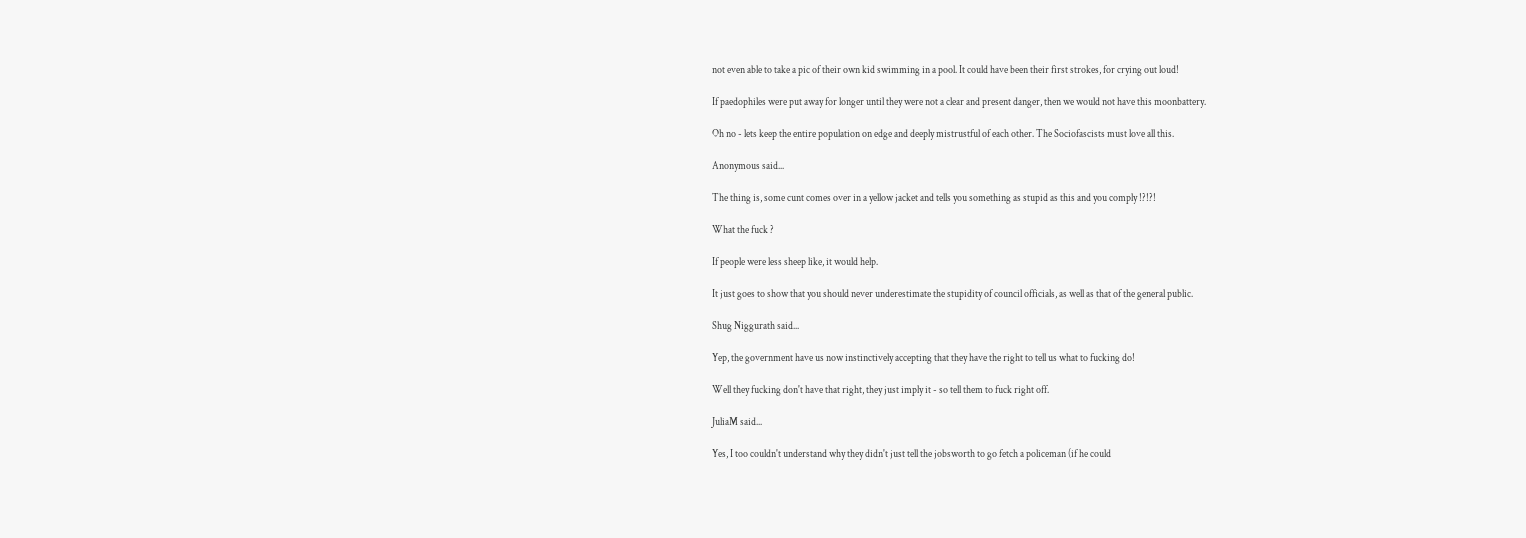not even able to take a pic of their own kid swimming in a pool. It could have been their first strokes, for crying out loud!

If paedophiles were put away for longer until they were not a clear and present danger, then we would not have this moonbattery.

Oh no - lets keep the entire population on edge and deeply mistrustful of each other. The Sociofascists must love all this.

Anonymous said...

The thing is, some cunt comes over in a yellow jacket and tells you something as stupid as this and you comply !?!?!

What the fuck ?

If people were less sheep like, it would help.

It just goes to show that you should never underestimate the stupidity of council officials, as well as that of the general public.

Shug Niggurath said...

Yep, the government have us now instinctively accepting that they have the right to tell us what to fucking do!

Well they fucking don't have that right, they just imply it - so tell them to fuck right off.

JuliaM said...

Yes, I too couldn't understand why they didn't just tell the jobsworth to go fetch a policeman (if he could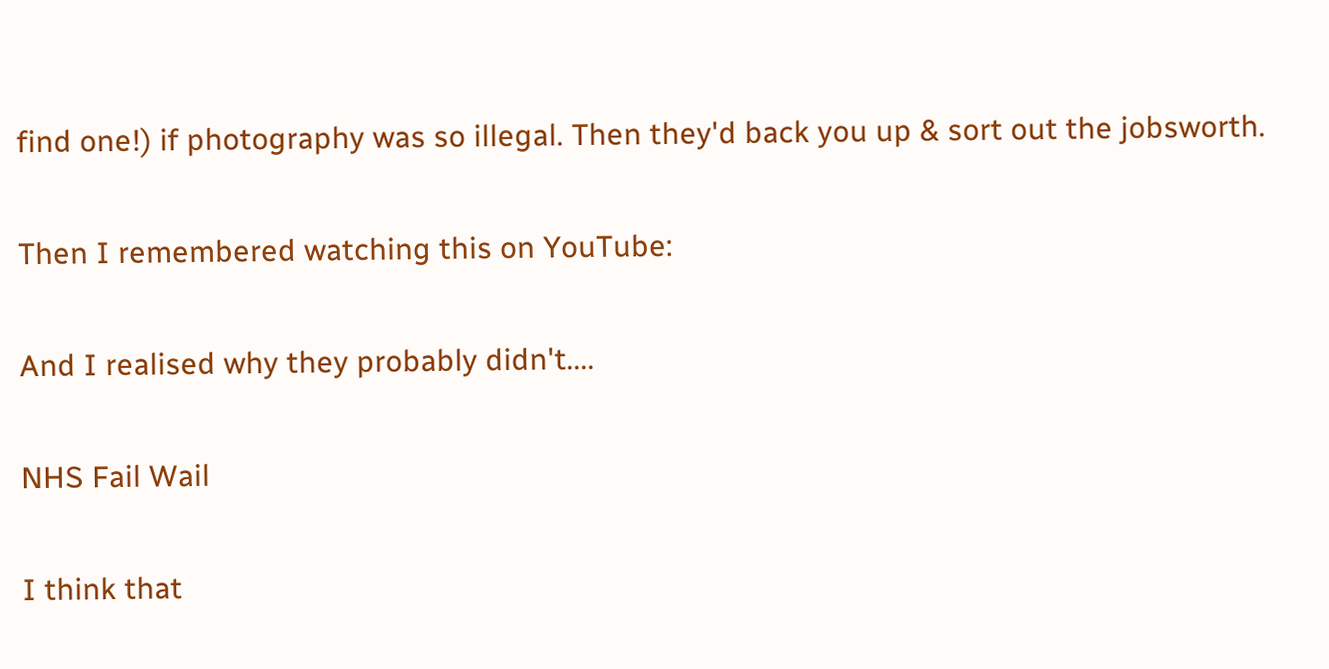find one!) if photography was so illegal. Then they'd back you up & sort out the jobsworth.

Then I remembered watching this on YouTube:

And I realised why they probably didn't....

NHS Fail Wail

I think that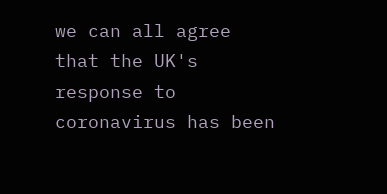we can all agree that the UK's response to coronavirus has been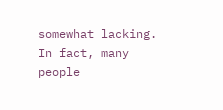somewhat lacking. In fact, many people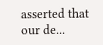asserted that our de...